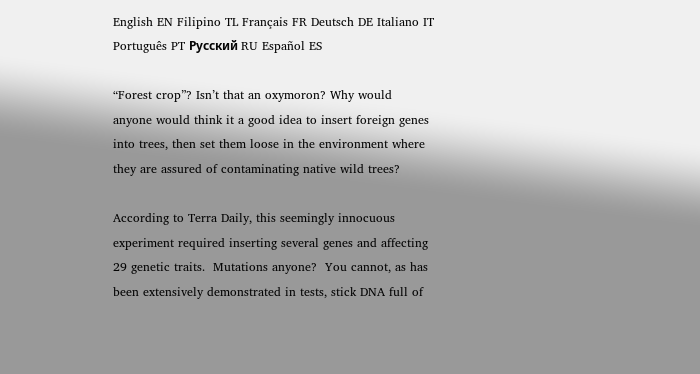English EN Filipino TL Français FR Deutsch DE Italiano IT Português PT Русский RU Español ES

“Forest crop”? Isn’t that an oxymoron? Why would anyone would think it a good idea to insert foreign genes into trees, then set them loose in the environment where they are assured of contaminating native wild trees?

According to Terra Daily, this seemingly innocuous experiment required inserting several genes and affecting 29 genetic traits.  Mutations anyone?  You cannot, as has been extensively demonstrated in tests, stick DNA full of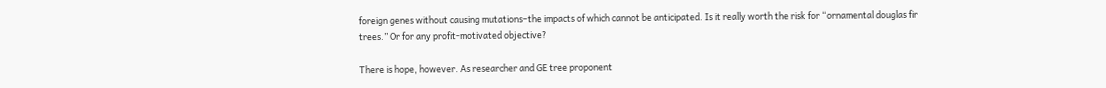foreign genes without causing mutations–the impacts of which cannot be anticipated. Is it really worth the risk for “ornamental douglas fir trees.” Or for any profit-motivated objective?

There is hope, however. As researcher and GE tree proponent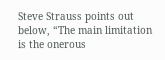Steve Strauss points out below, “The main limitation is the onerous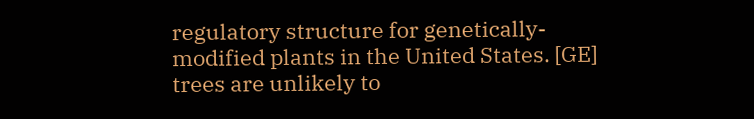regulatory structure for genetically-modified plants in the United States. [GE] trees are unlikely to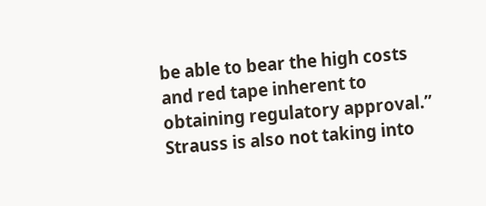be able to bear the high costs and red tape inherent to obtaining regulatory approval.” Strauss is also not taking into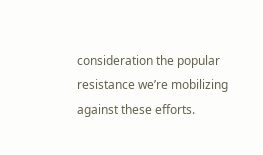consideration the popular resistance we’re mobilizing against these efforts.